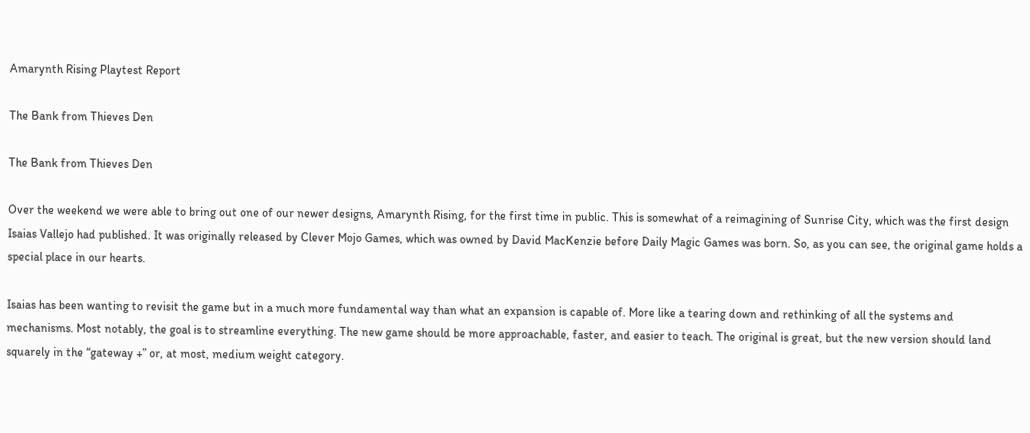Amarynth Rising Playtest Report

The Bank from Thieves Den

The Bank from Thieves Den

Over the weekend we were able to bring out one of our newer designs, Amarynth Rising, for the first time in public. This is somewhat of a reimagining of Sunrise City, which was the first design Isaias Vallejo had published. It was originally released by Clever Mojo Games, which was owned by David MacKenzie before Daily Magic Games was born. So, as you can see, the original game holds a special place in our hearts.

Isaias has been wanting to revisit the game but in a much more fundamental way than what an expansion is capable of. More like a tearing down and rethinking of all the systems and mechanisms. Most notably, the goal is to streamline everything. The new game should be more approachable, faster, and easier to teach. The original is great, but the new version should land squarely in the “gateway +” or, at most, medium weight category.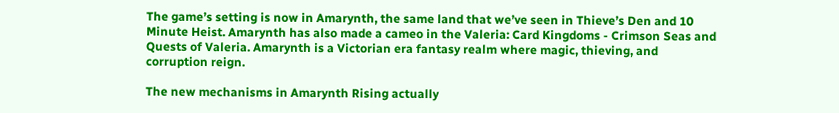The game’s setting is now in Amarynth, the same land that we’ve seen in Thieve’s Den and 10 Minute Heist. Amarynth has also made a cameo in the Valeria: Card Kingdoms - Crimson Seas and Quests of Valeria. Amarynth is a Victorian era fantasy realm where magic, thieving, and corruption reign.

The new mechanisms in Amarynth Rising actually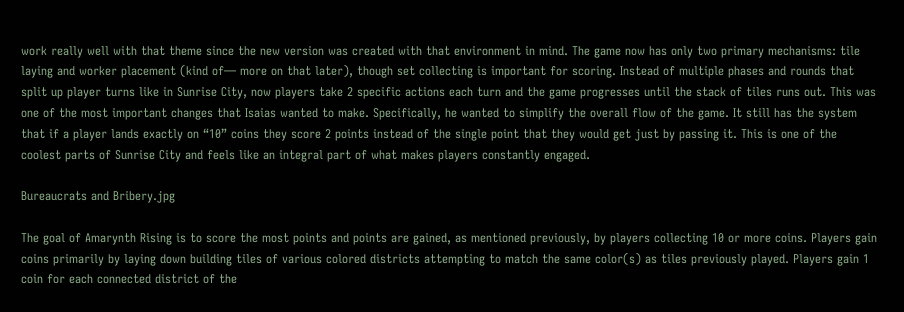work really well with that theme since the new version was created with that environment in mind. The game now has only two primary mechanisms: tile laying and worker placement (kind of— more on that later), though set collecting is important for scoring. Instead of multiple phases and rounds that split up player turns like in Sunrise City, now players take 2 specific actions each turn and the game progresses until the stack of tiles runs out. This was one of the most important changes that Isaias wanted to make. Specifically, he wanted to simplify the overall flow of the game. It still has the system that if a player lands exactly on “10” coins they score 2 points instead of the single point that they would get just by passing it. This is one of the coolest parts of Sunrise City and feels like an integral part of what makes players constantly engaged.

Bureaucrats and Bribery.jpg

The goal of Amarynth Rising is to score the most points and points are gained, as mentioned previously, by players collecting 10 or more coins. Players gain coins primarily by laying down building tiles of various colored districts attempting to match the same color(s) as tiles previously played. Players gain 1 coin for each connected district of the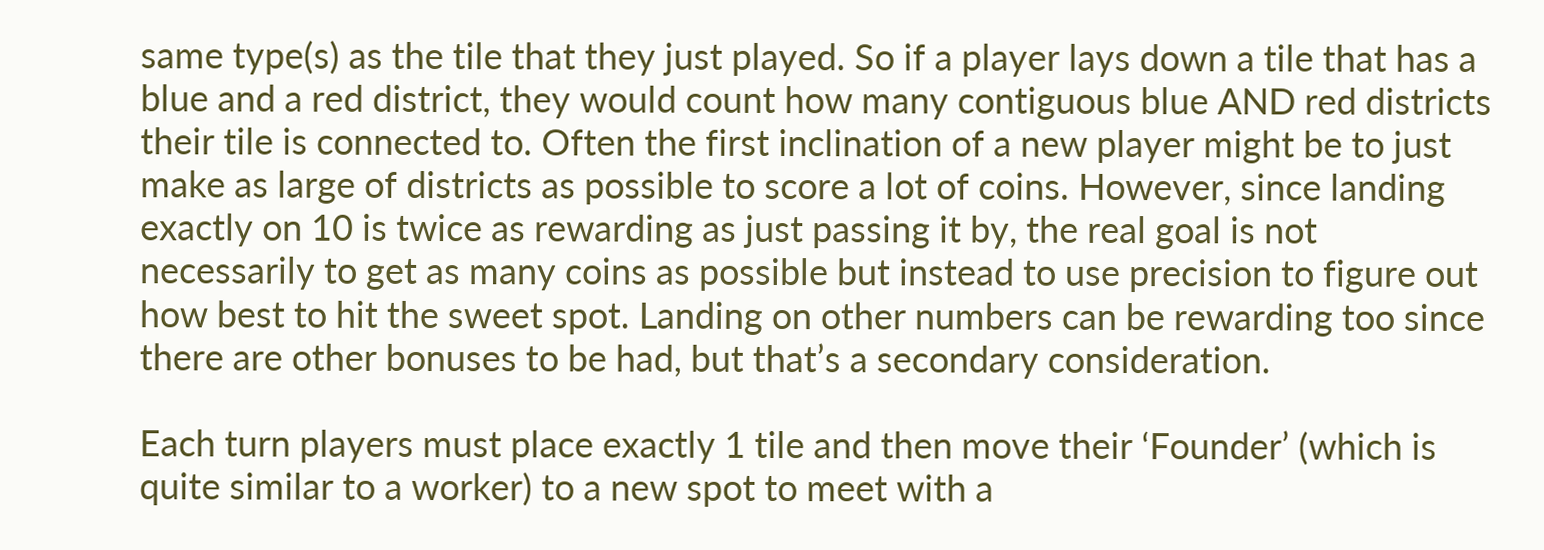same type(s) as the tile that they just played. So if a player lays down a tile that has a blue and a red district, they would count how many contiguous blue AND red districts their tile is connected to. Often the first inclination of a new player might be to just make as large of districts as possible to score a lot of coins. However, since landing exactly on 10 is twice as rewarding as just passing it by, the real goal is not necessarily to get as many coins as possible but instead to use precision to figure out how best to hit the sweet spot. Landing on other numbers can be rewarding too since there are other bonuses to be had, but that’s a secondary consideration.

Each turn players must place exactly 1 tile and then move their ‘Founder’ (which is quite similar to a worker) to a new spot to meet with a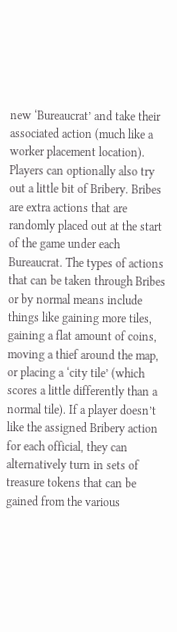new ‘Bureaucrat’ and take their associated action (much like a worker placement location). Players can optionally also try out a little bit of Bribery. Bribes are extra actions that are randomly placed out at the start of the game under each Bureaucrat. The types of actions that can be taken through Bribes or by normal means include things like gaining more tiles, gaining a flat amount of coins, moving a thief around the map, or placing a ‘city tile’ (which scores a little differently than a normal tile). If a player doesn’t like the assigned Bribery action for each official, they can alternatively turn in sets of treasure tokens that can be gained from the various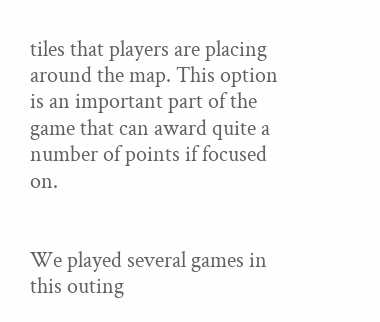tiles that players are placing around the map. This option is an important part of the game that can award quite a number of points if focused on.


We played several games in this outing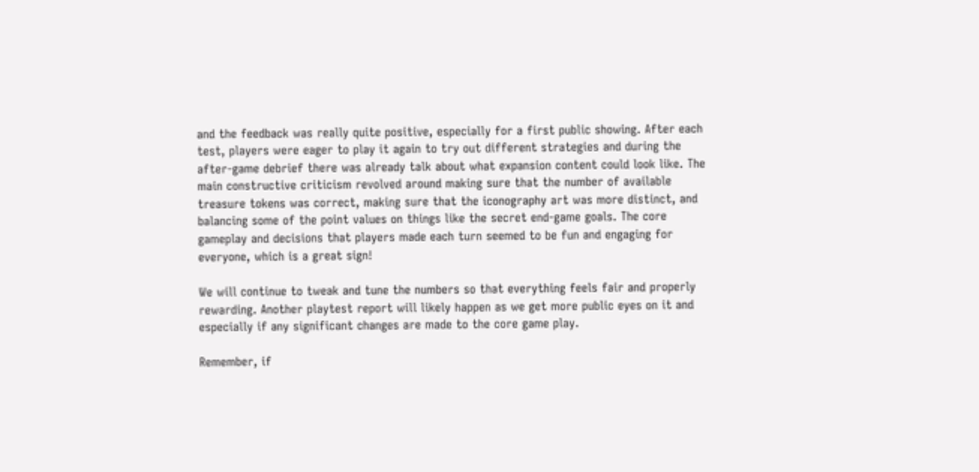and the feedback was really quite positive, especially for a first public showing. After each test, players were eager to play it again to try out different strategies and during the after-game debrief there was already talk about what expansion content could look like. The main constructive criticism revolved around making sure that the number of available treasure tokens was correct, making sure that the iconography art was more distinct, and balancing some of the point values on things like the secret end-game goals. The core gameplay and decisions that players made each turn seemed to be fun and engaging for everyone, which is a great sign!

We will continue to tweak and tune the numbers so that everything feels fair and properly rewarding. Another playtest report will likely happen as we get more public eyes on it and especially if any significant changes are made to the core game play.

Remember, if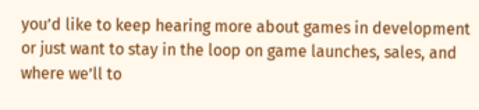you’d like to keep hearing more about games in development or just want to stay in the loop on game launches, sales, and where we’ll to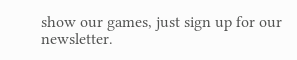show our games, just sign up for our newsletter.